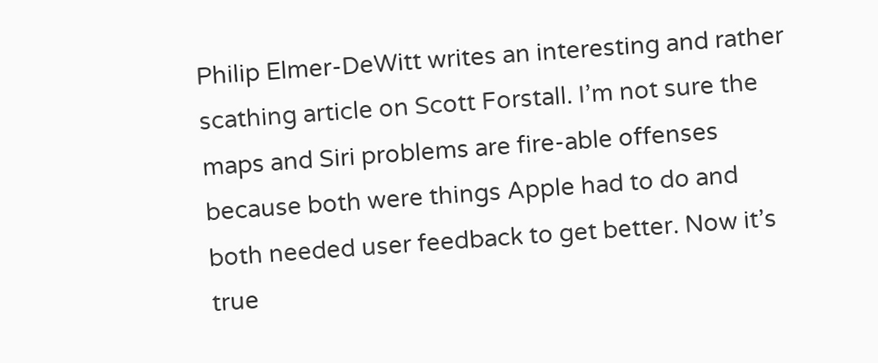Philip Elmer-DeWitt writes an interesting and rather scathing article on Scott Forstall. I’m not sure the maps and Siri problems are fire-able offenses because both were things Apple had to do and both needed user feedback to get better. Now it’s true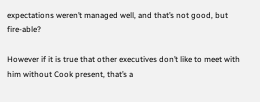expectations weren’t managed well, and that’s not good, but fire-able?

However if it is true that other executives don’t like to meet with him without Cook present, that’s a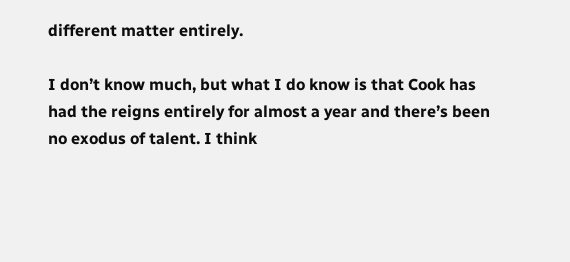different matter entirely.

I don’t know much, but what I do know is that Cook has had the reigns entirely for almost a year and there’s been no exodus of talent. I think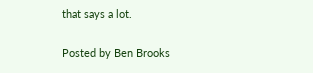that says a lot.

Posted by Ben Brooks